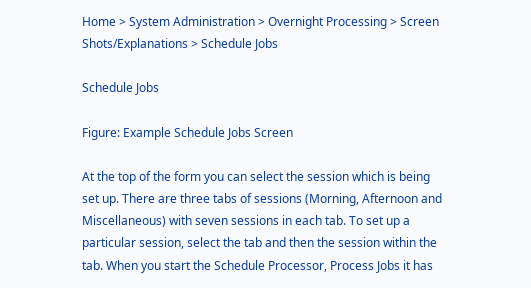Home > System Administration > Overnight Processing > Screen Shots/Explanations > Schedule Jobs

Schedule Jobs

Figure: Example Schedule Jobs Screen

At the top of the form you can select the session which is being set up. There are three tabs of sessions (Morning, Afternoon and Miscellaneous) with seven sessions in each tab. To set up a particular session, select the tab and then the session within the tab. When you start the Schedule Processor, Process Jobs it has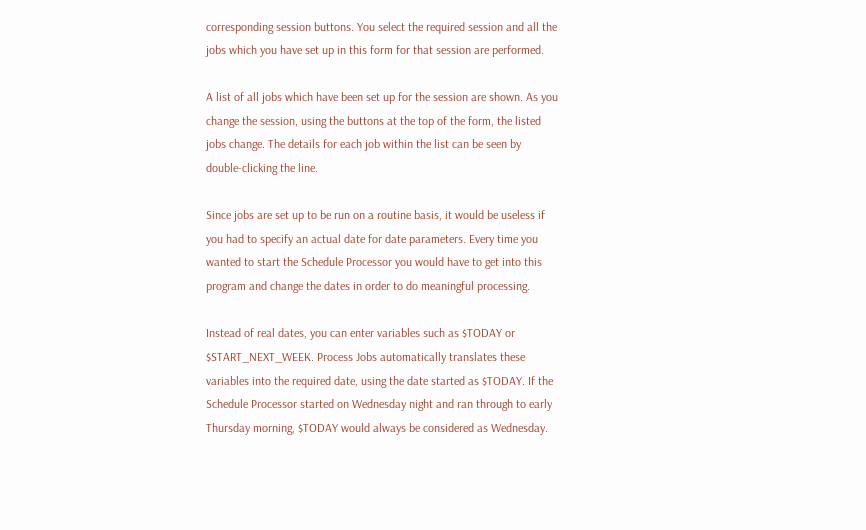corresponding session buttons. You select the required session and all the jobs which you have set up in this form for that session are performed.

A list of all jobs which have been set up for the session are shown. As you change the session, using the buttons at the top of the form, the listed jobs change. The details for each job within the list can be seen by double-clicking the line.

Since jobs are set up to be run on a routine basis, it would be useless if you had to specify an actual date for date parameters. Every time you wanted to start the Schedule Processor you would have to get into this program and change the dates in order to do meaningful processing.

Instead of real dates, you can enter variables such as $TODAY or $START_NEXT_WEEK. Process Jobs automatically translates these variables into the required date, using the date started as $TODAY. If the Schedule Processor started on Wednesday night and ran through to early Thursday morning, $TODAY would always be considered as Wednesday.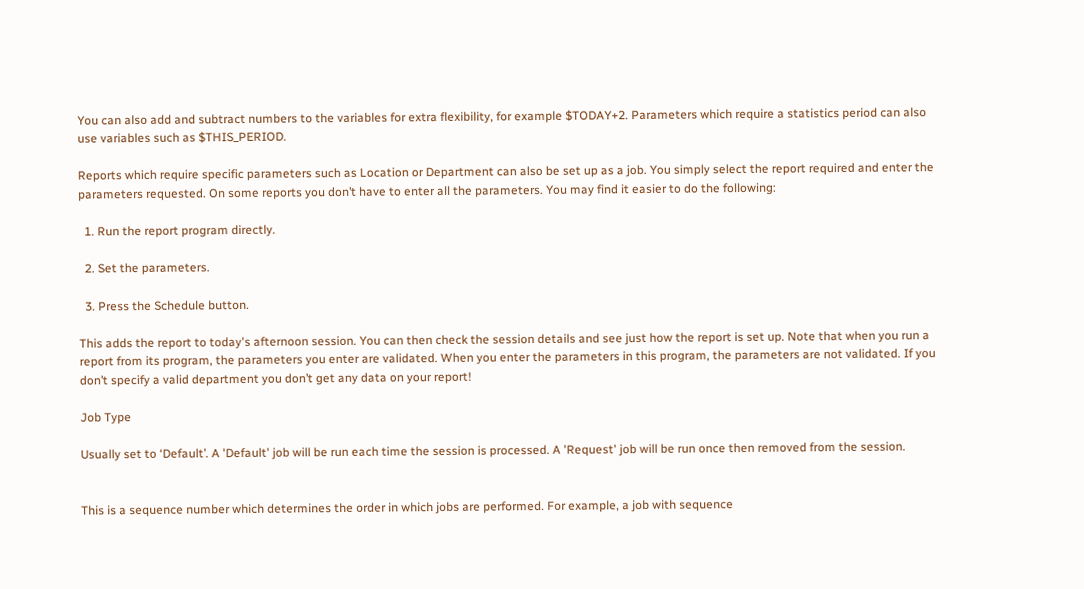You can also add and subtract numbers to the variables for extra flexibility, for example $TODAY+2. Parameters which require a statistics period can also use variables such as $THIS_PERIOD.

Reports which require specific parameters such as Location or Department can also be set up as a job. You simply select the report required and enter the parameters requested. On some reports you don’t have to enter all the parameters. You may find it easier to do the following:

  1. Run the report program directly.

  2. Set the parameters.

  3. Press the Schedule button.

This adds the report to today's afternoon session. You can then check the session details and see just how the report is set up. Note that when you run a report from its program, the parameters you enter are validated. When you enter the parameters in this program, the parameters are not validated. If you don’t specify a valid department you don’t get any data on your report!

Job Type

Usually set to ‘Default’. A 'Default' job will be run each time the session is processed. A 'Request' job will be run once then removed from the session.


This is a sequence number which determines the order in which jobs are performed. For example, a job with sequence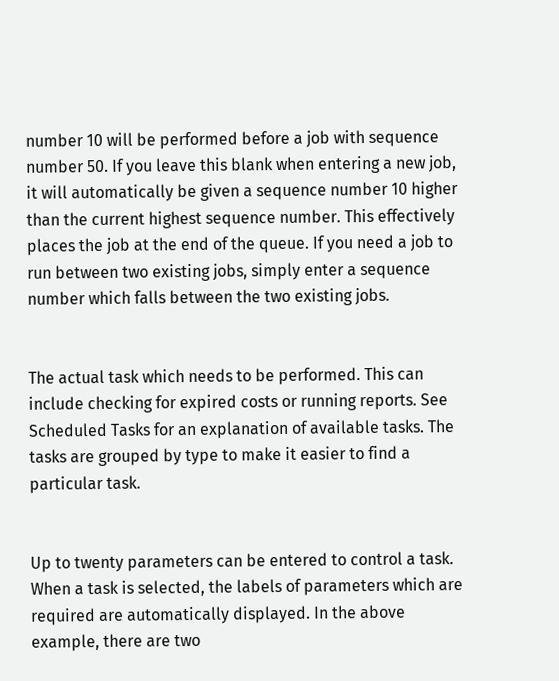number 10 will be performed before a job with sequence number 50. If you leave this blank when entering a new job, it will automatically be given a sequence number 10 higher than the current highest sequence number. This effectively places the job at the end of the queue. If you need a job to run between two existing jobs, simply enter a sequence number which falls between the two existing jobs.


The actual task which needs to be performed. This can include checking for expired costs or running reports. See Scheduled Tasks for an explanation of available tasks. The tasks are grouped by type to make it easier to find a particular task.


Up to twenty parameters can be entered to control a task. When a task is selected, the labels of parameters which are required are automatically displayed. In the above example, there are two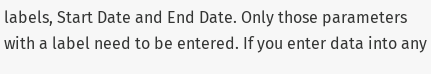labels, Start Date and End Date. Only those parameters with a label need to be entered. If you enter data into any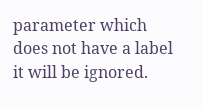parameter which does not have a label it will be ignored.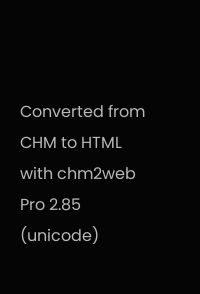Converted from CHM to HTML with chm2web Pro 2.85 (unicode)